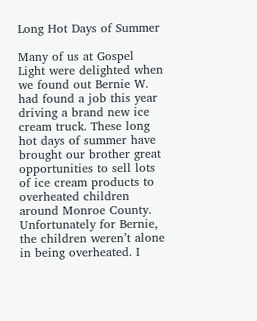Long Hot Days of Summer

Many of us at Gospel Light were delighted when we found out Bernie W. had found a job this year driving a brand new ice cream truck. These long hot days of summer have brought our brother great opportunities to sell lots of ice cream products to overheated children around Monroe County. Unfortunately for Bernie, the children weren’t alone in being overheated. I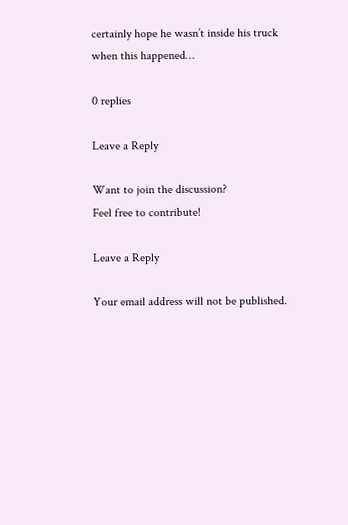certainly hope he wasn’t inside his truck when this happened…

0 replies

Leave a Reply

Want to join the discussion?
Feel free to contribute!

Leave a Reply

Your email address will not be published.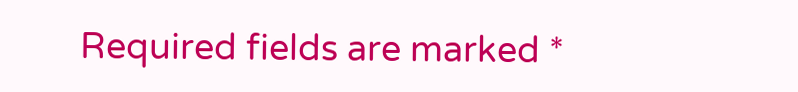Required fields are marked *